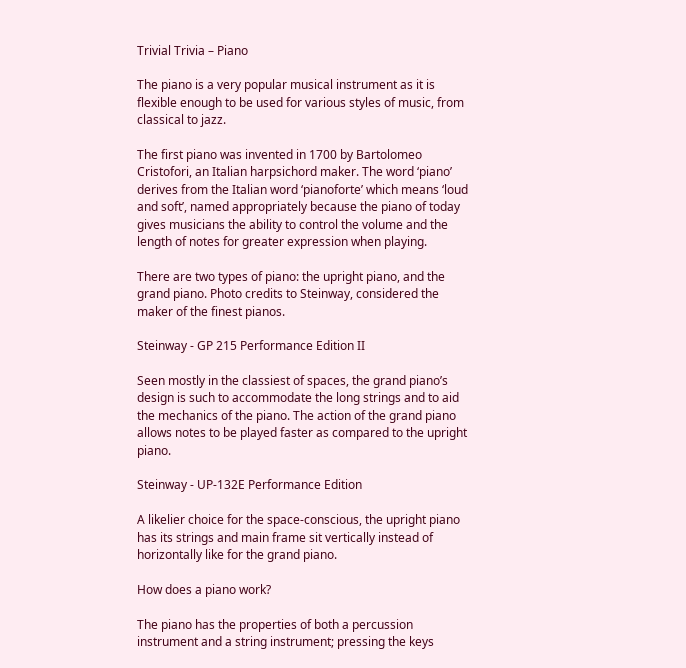Trivial Trivia – Piano

The piano is a very popular musical instrument as it is flexible enough to be used for various styles of music, from classical to jazz.

The first piano was invented in 1700 by Bartolomeo Cristofori, an Italian harpsichord maker. The word ‘piano’ derives from the Italian word ‘pianoforte’ which means ‘loud and soft’, named appropriately because the piano of today gives musicians the ability to control the volume and the length of notes for greater expression when playing.

There are two types of piano: the upright piano, and the grand piano. Photo credits to Steinway, considered the maker of the finest pianos.

Steinway - GP 215 Performance Edition II

Seen mostly in the classiest of spaces, the grand piano’s design is such to accommodate the long strings and to aid the mechanics of the piano. The action of the grand piano allows notes to be played faster as compared to the upright piano.

Steinway - UP-132E Performance Edition

A likelier choice for the space-conscious, the upright piano has its strings and main frame sit vertically instead of horizontally like for the grand piano.

How does a piano work?

The piano has the properties of both a percussion instrument and a string instrument; pressing the keys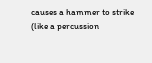causes a hammer to strike (like a percussion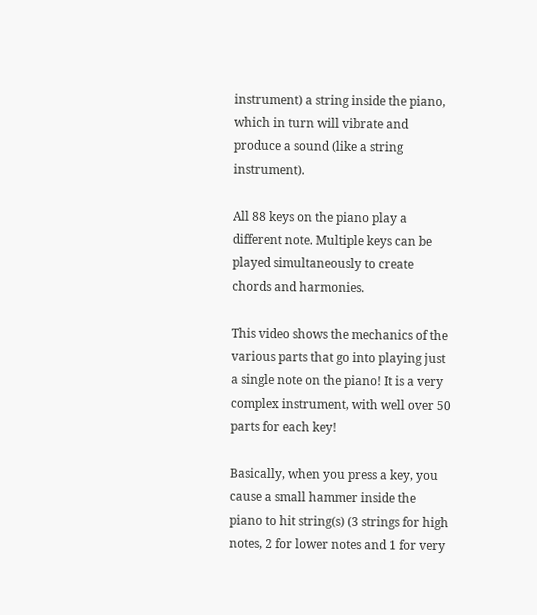instrument) a string inside the piano, which in turn will vibrate and produce a sound (like a string instrument).

All 88 keys on the piano play a different note. Multiple keys can be played simultaneously to create chords and harmonies.

This video shows the mechanics of the various parts that go into playing just a single note on the piano! It is a very complex instrument, with well over 50 parts for each key!

Basically, when you press a key, you cause a small hammer inside the piano to hit string(s) (3 strings for high notes, 2 for lower notes and 1 for very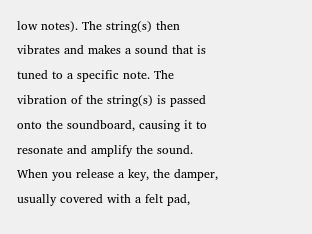low notes). The string(s) then vibrates and makes a sound that is tuned to a specific note. The vibration of the string(s) is passed onto the soundboard, causing it to resonate and amplify the sound. When you release a key, the damper, usually covered with a felt pad,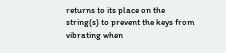returns to its place on the string(s) to prevent the keys from vibrating when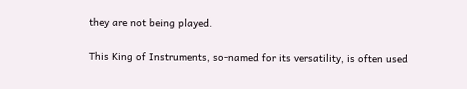they are not being played.

This King of Instruments, so-named for its versatility, is often used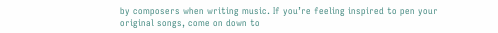by composers when writing music. If you’re feeling inspired to pen your original songs, come on down to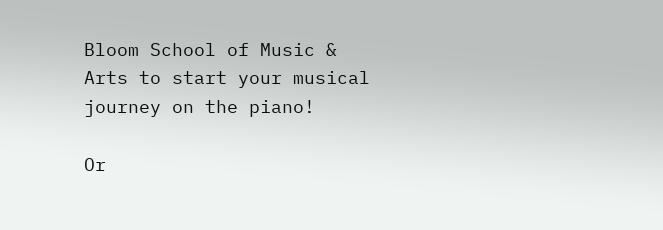Bloom School of Music & Arts to start your musical journey on the piano!

Or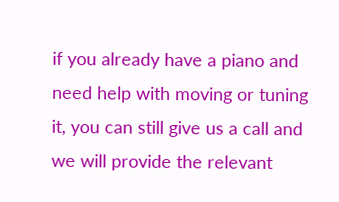if you already have a piano and need help with moving or tuning it, you can still give us a call and we will provide the relevant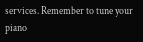services. Remember to tune your piano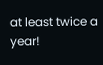at least twice a year!